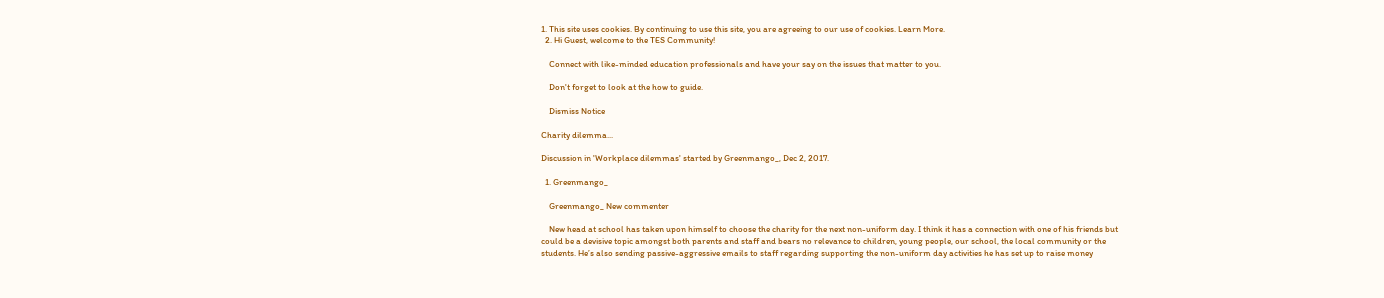1. This site uses cookies. By continuing to use this site, you are agreeing to our use of cookies. Learn More.
  2. Hi Guest, welcome to the TES Community!

    Connect with like-minded education professionals and have your say on the issues that matter to you.

    Don't forget to look at the how to guide.

    Dismiss Notice

Charity dilemma...

Discussion in 'Workplace dilemmas' started by Greenmango_, Dec 2, 2017.

  1. Greenmango_

    Greenmango_ New commenter

    New head at school has taken upon himself to choose the charity for the next non-uniform day. I think it has a connection with one of his friends but could be a devisive topic amongst both parents and staff and bears no relevance to children, young people, our school, the local community or the students. He’s also sending passive-aggressive emails to staff regarding supporting the non-uniform day activities he has set up to raise money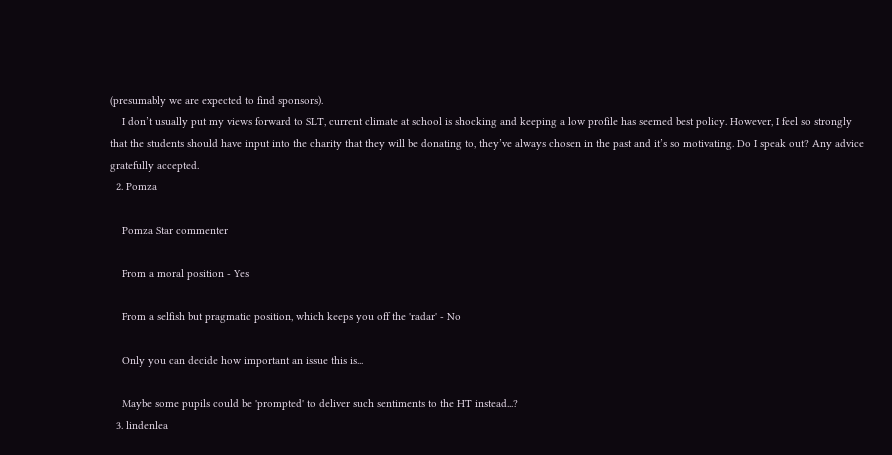(presumably we are expected to find sponsors).
    I don’t usually put my views forward to SLT, current climate at school is shocking and keeping a low profile has seemed best policy. However, I feel so strongly that the students should have input into the charity that they will be donating to, they’ve always chosen in the past and it’s so motivating. Do I speak out? Any advice gratefully accepted.
  2. Pomza

    Pomza Star commenter

    From a moral position - Yes

    From a selfish but pragmatic position, which keeps you off the 'radar' - No

    Only you can decide how important an issue this is...

    Maybe some pupils could be 'prompted' to deliver such sentiments to the HT instead...?
  3. lindenlea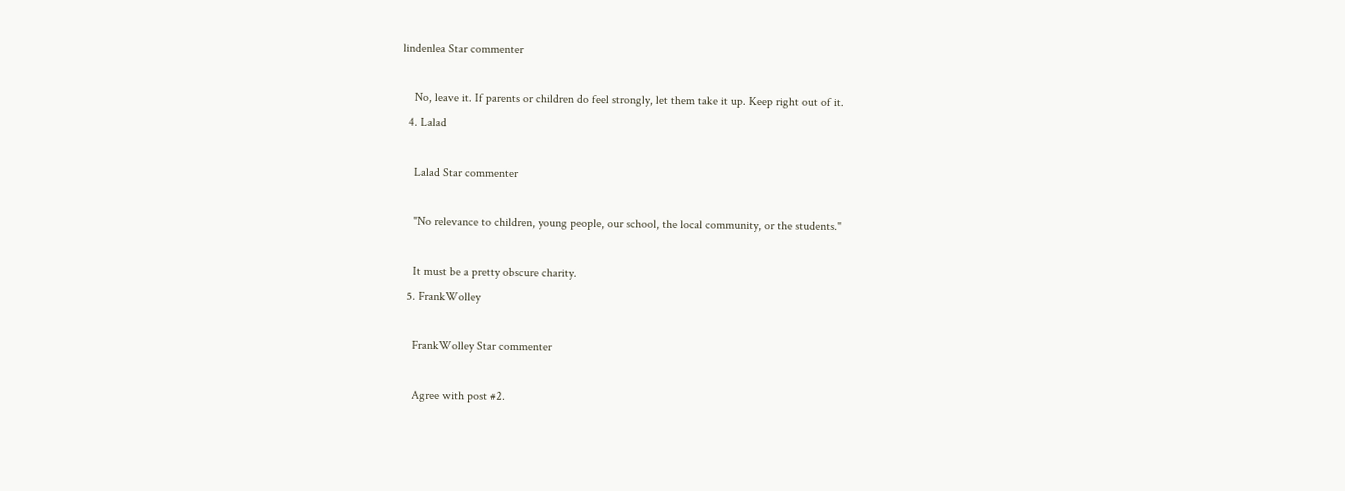lindenlea Star commenter

    No, leave it. If parents or children do feel strongly, let them take it up. Keep right out of it.
  4. Lalad

    Lalad Star commenter

    "No relevance to children, young people, our school, the local community, or the students."

    It must be a pretty obscure charity.
  5. FrankWolley

    FrankWolley Star commenter

    Agree with post #2.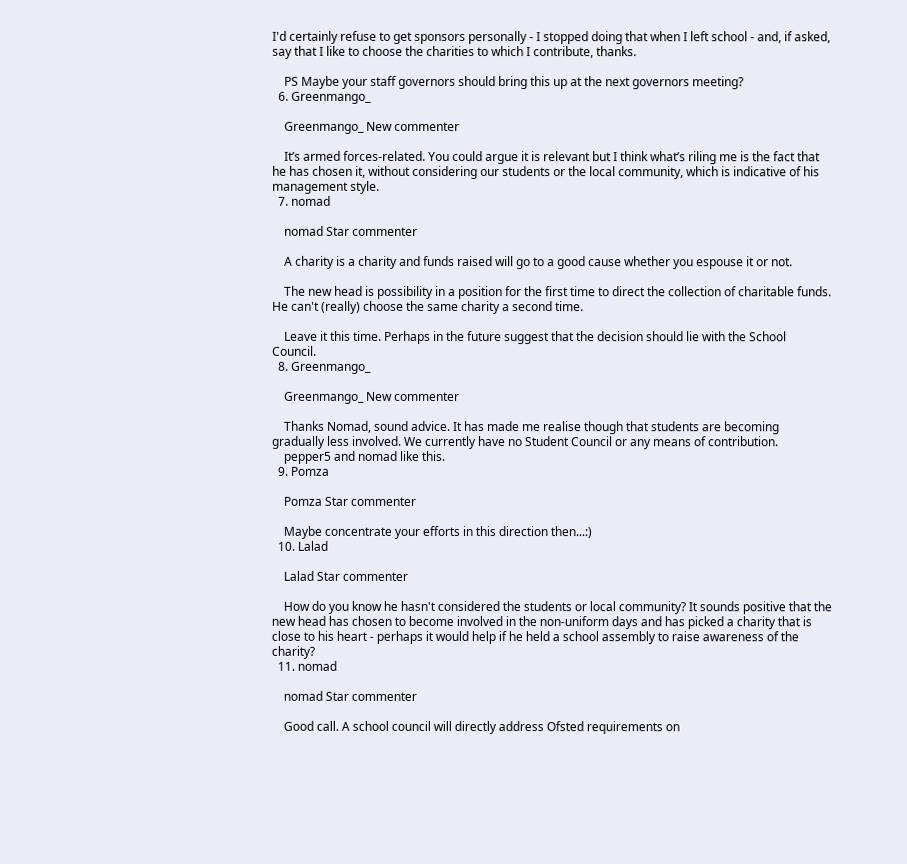I'd certainly refuse to get sponsors personally - I stopped doing that when I left school - and, if asked, say that I like to choose the charities to which I contribute, thanks.

    PS Maybe your staff governors should bring this up at the next governors meeting?
  6. Greenmango_

    Greenmango_ New commenter

    It’s armed forces-related. You could argue it is relevant but I think what’s riling me is the fact that he has chosen it, without considering our students or the local community, which is indicative of his management style.
  7. nomad

    nomad Star commenter

    A charity is a charity and funds raised will go to a good cause whether you espouse it or not.

    The new head is possibility in a position for the first time to direct the collection of charitable funds. He can't (really) choose the same charity a second time.

    Leave it this time. Perhaps in the future suggest that the decision should lie with the School Council.
  8. Greenmango_

    Greenmango_ New commenter

    Thanks Nomad, sound advice. It has made me realise though that students are becoming gradually less involved. We currently have no Student Council or any means of contribution.
    pepper5 and nomad like this.
  9. Pomza

    Pomza Star commenter

    Maybe concentrate your efforts in this direction then...:)
  10. Lalad

    Lalad Star commenter

    How do you know he hasn't considered the students or local community? It sounds positive that the new head has chosen to become involved in the non-uniform days and has picked a charity that is close to his heart - perhaps it would help if he held a school assembly to raise awareness of the charity?
  11. nomad

    nomad Star commenter

    Good call. A school council will directly address Ofsted requirements on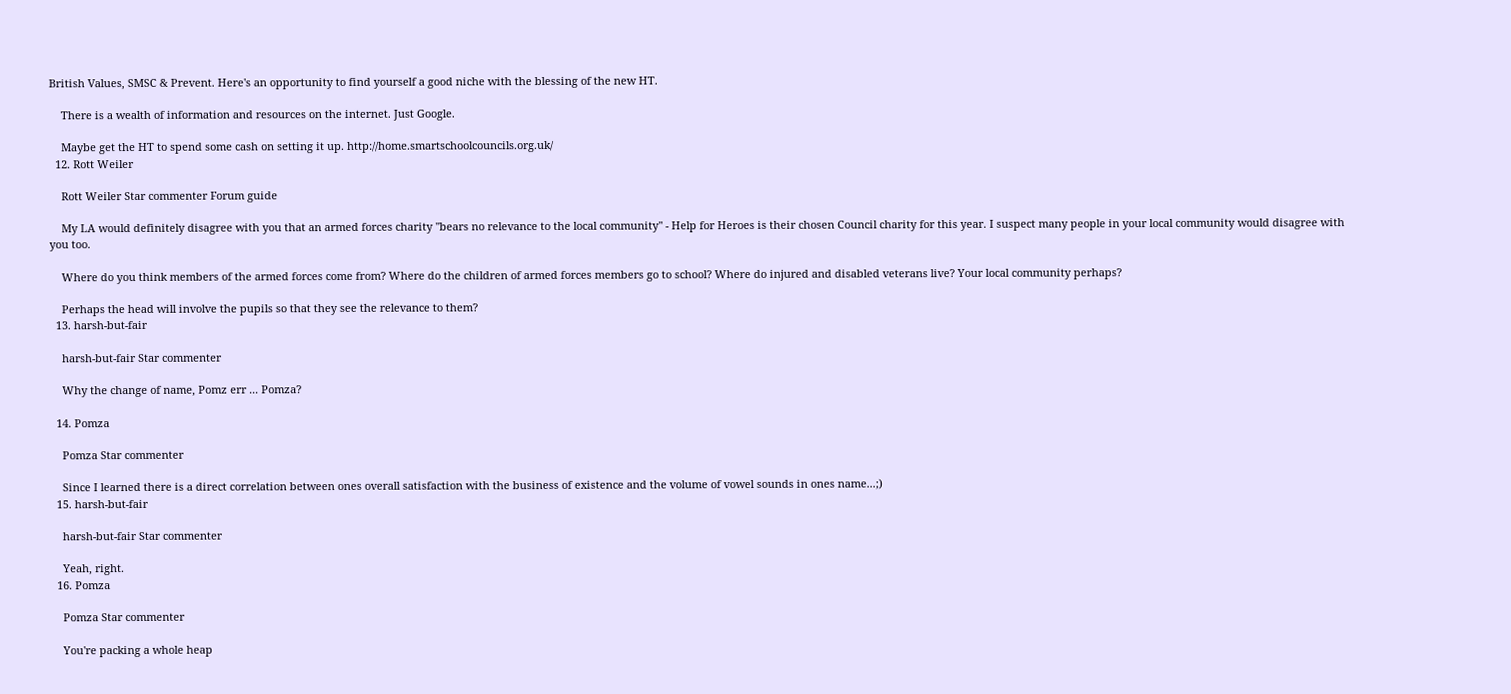British Values, SMSC & Prevent. Here's an opportunity to find yourself a good niche with the blessing of the new HT.

    There is a wealth of information and resources on the internet. Just Google.

    Maybe get the HT to spend some cash on setting it up. http://home.smartschoolcouncils.org.uk/
  12. Rott Weiler

    Rott Weiler Star commenter Forum guide

    My LA would definitely disagree with you that an armed forces charity "bears no relevance to the local community" - Help for Heroes is their chosen Council charity for this year. I suspect many people in your local community would disagree with you too.

    Where do you think members of the armed forces come from? Where do the children of armed forces members go to school? Where do injured and disabled veterans live? Your local community perhaps?

    Perhaps the head will involve the pupils so that they see the relevance to them?
  13. harsh-but-fair

    harsh-but-fair Star commenter

    Why the change of name, Pomz err ... Pomza?

  14. Pomza

    Pomza Star commenter

    Since I learned there is a direct correlation between ones overall satisfaction with the business of existence and the volume of vowel sounds in ones name...;)
  15. harsh-but-fair

    harsh-but-fair Star commenter

    Yeah, right.
  16. Pomza

    Pomza Star commenter

    You're packing a whole heap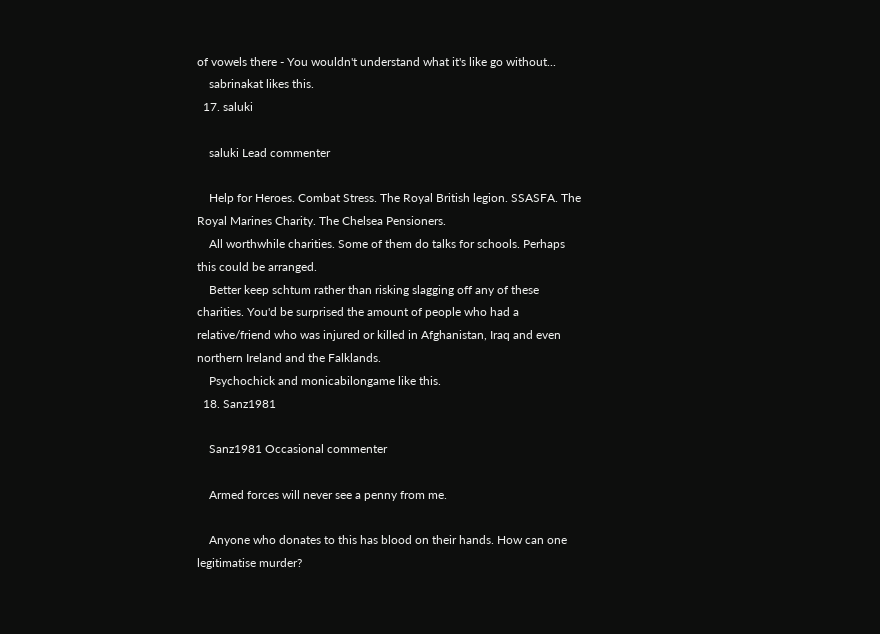of vowels there - You wouldn't understand what it's like go without...
    sabrinakat likes this.
  17. saluki

    saluki Lead commenter

    Help for Heroes. Combat Stress. The Royal British legion. SSASFA. The Royal Marines Charity. The Chelsea Pensioners.
    All worthwhile charities. Some of them do talks for schools. Perhaps this could be arranged.
    Better keep schtum rather than risking slagging off any of these charities. You'd be surprised the amount of people who had a relative/friend who was injured or killed in Afghanistan, Iraq and even northern Ireland and the Falklands.
    Psychochick and monicabilongame like this.
  18. Sanz1981

    Sanz1981 Occasional commenter

    Armed forces will never see a penny from me.

    Anyone who donates to this has blood on their hands. How can one legitimatise murder?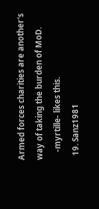Armed forces charities are another's way of taking the burden of MoD.
    -myrtille- likes this.
  19. Sanz1981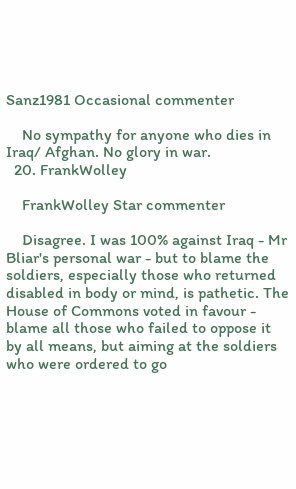Sanz1981 Occasional commenter

    No sympathy for anyone who dies in Iraq/ Afghan. No glory in war.
  20. FrankWolley

    FrankWolley Star commenter

    Disagree. I was 100% against Iraq - Mr Bliar's personal war - but to blame the soldiers, especially those who returned disabled in body or mind, is pathetic. The House of Commons voted in favour - blame all those who failed to oppose it by all means, but aiming at the soldiers who were ordered to go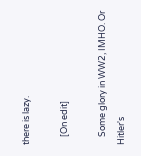there is lazy.

    [On edit]

    Some glory in WW2, IMHO. Or Hitler's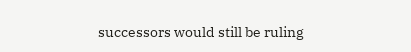successors would still be ruling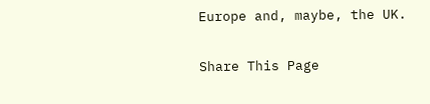Europe and, maybe, the UK.

Share This Page